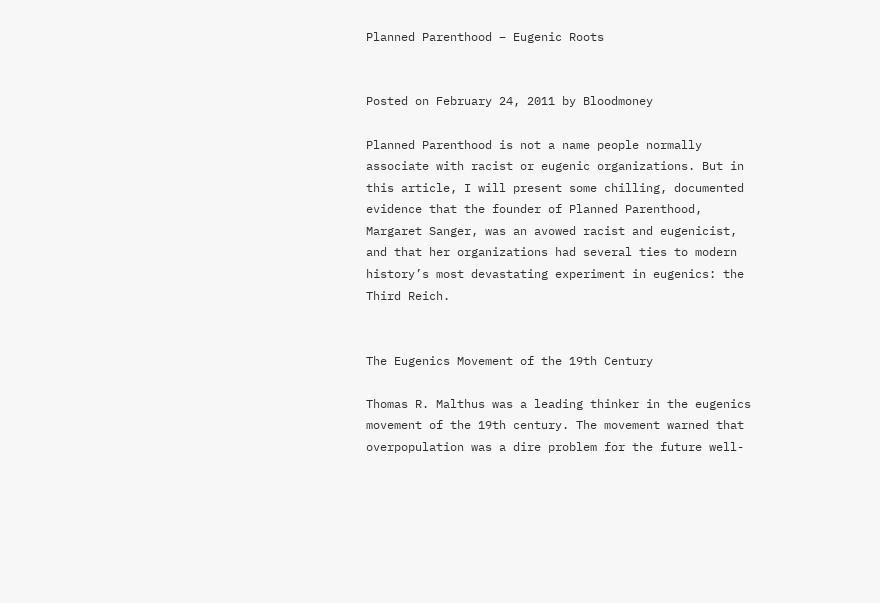Planned Parenthood – Eugenic Roots


Posted on February 24, 2011 by Bloodmoney

Planned Parenthood is not a name people normally associate with racist or eugenic organizations. But in this article, I will present some chilling, documented evidence that the founder of Planned Parenthood, Margaret Sanger, was an avowed racist and eugenicist, and that her organizations had several ties to modern history’s most devastating experiment in eugenics: the Third Reich.


The Eugenics Movement of the 19th Century

Thomas R. Malthus was a leading thinker in the eugenics movement of the 19th century. The movement warned that overpopulation was a dire problem for the future well-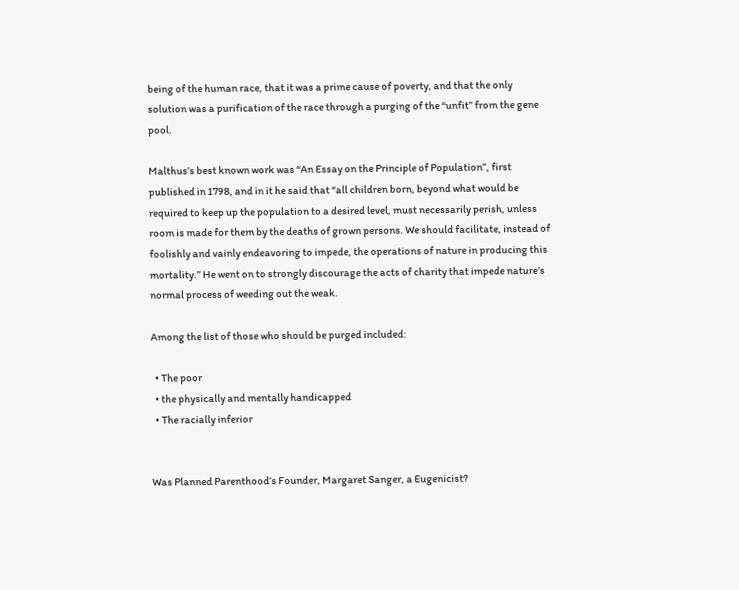being of the human race, that it was a prime cause of poverty, and that the only solution was a purification of the race through a purging of the “unfit” from the gene pool.

Malthus’s best known work was “An Essay on the Principle of Population”, first published in 1798, and in it he said that “all children born, beyond what would be required to keep up the population to a desired level, must necessarily perish, unless room is made for them by the deaths of grown persons. We should facilitate, instead of foolishly and vainly endeavoring to impede, the operations of nature in producing this mortality.” He went on to strongly discourage the acts of charity that impede nature’s normal process of weeding out the weak.

Among the list of those who should be purged included:

  • The poor
  • the physically and mentally handicapped
  • The racially inferior


Was Planned Parenthood’s Founder, Margaret Sanger, a Eugenicist?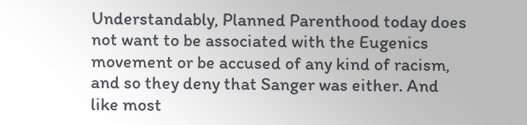Understandably, Planned Parenthood today does not want to be associated with the Eugenics movement or be accused of any kind of racism, and so they deny that Sanger was either. And like most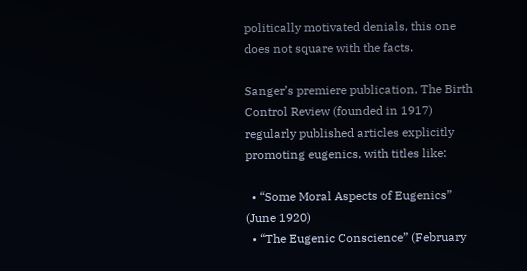politically motivated denials, this one does not square with the facts.

Sanger’s premiere publication, The Birth Control Review (founded in 1917) regularly published articles explicitly promoting eugenics, with titles like:

  • “Some Moral Aspects of Eugenics” (June 1920)
  • “The Eugenic Conscience” (February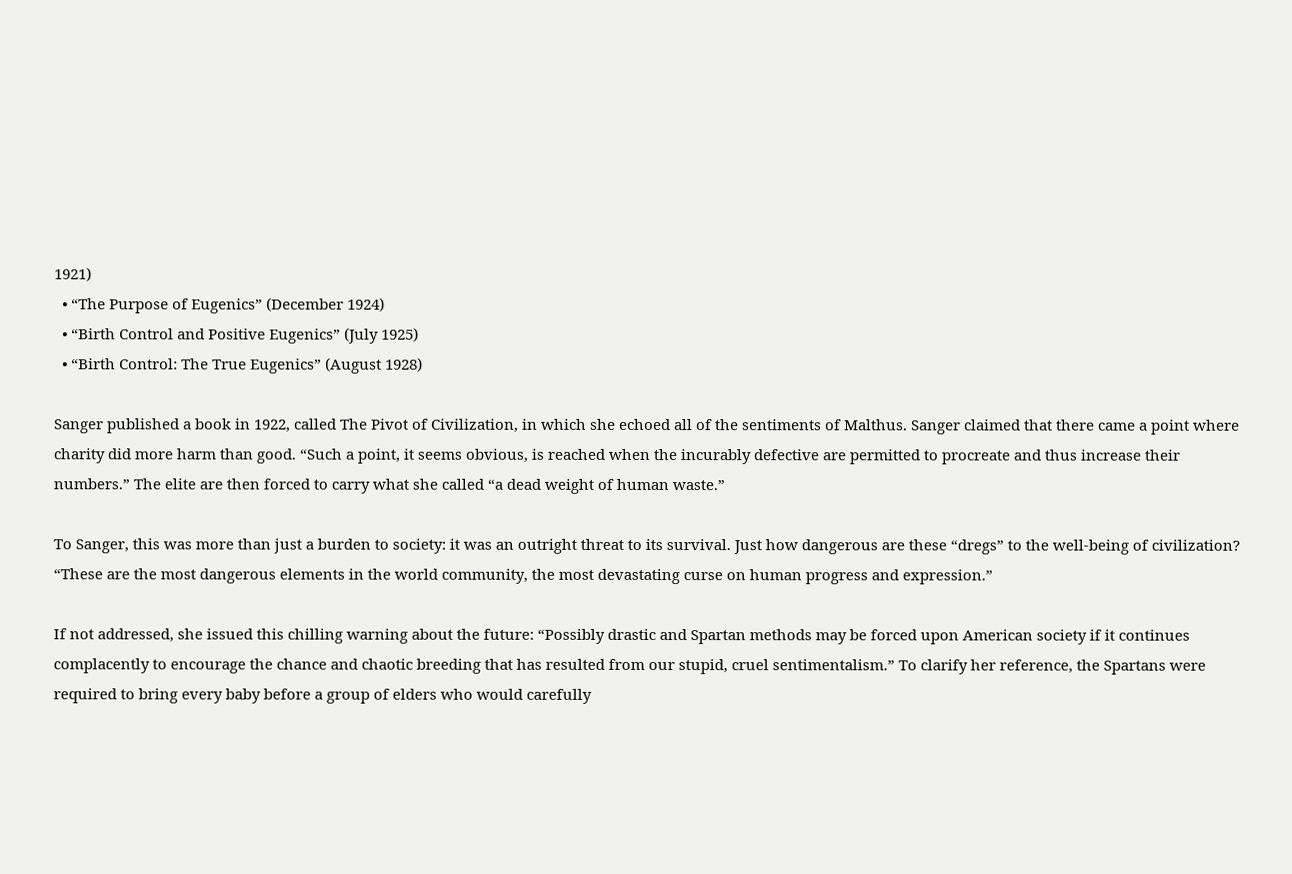1921)
  • “The Purpose of Eugenics” (December 1924)
  • “Birth Control and Positive Eugenics” (July 1925)
  • “Birth Control: The True Eugenics” (August 1928)

Sanger published a book in 1922, called The Pivot of Civilization, in which she echoed all of the sentiments of Malthus. Sanger claimed that there came a point where charity did more harm than good. “Such a point, it seems obvious, is reached when the incurably defective are permitted to procreate and thus increase their numbers.” The elite are then forced to carry what she called “a dead weight of human waste.”

To Sanger, this was more than just a burden to society: it was an outright threat to its survival. Just how dangerous are these “dregs” to the well-being of civilization? “These are the most dangerous elements in the world community, the most devastating curse on human progress and expression.”

If not addressed, she issued this chilling warning about the future: “Possibly drastic and Spartan methods may be forced upon American society if it continues complacently to encourage the chance and chaotic breeding that has resulted from our stupid, cruel sentimentalism.” To clarify her reference, the Spartans were required to bring every baby before a group of elders who would carefully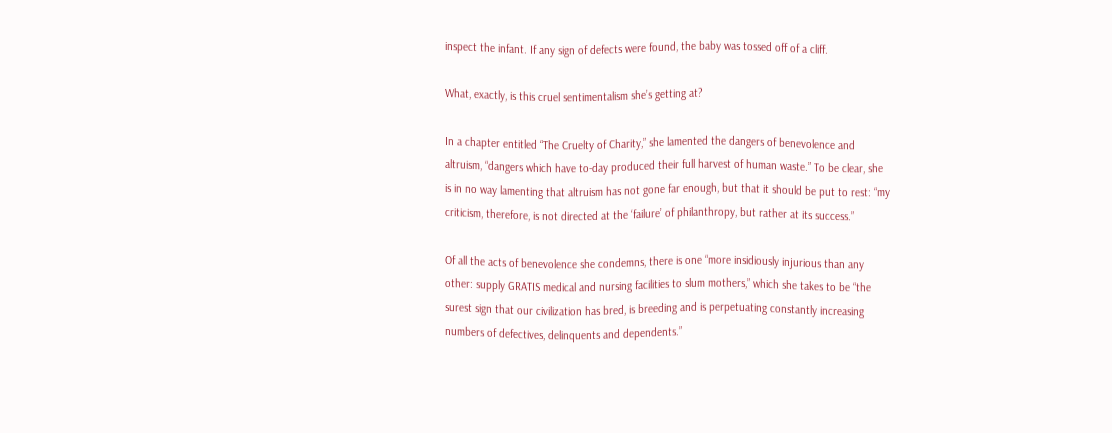inspect the infant. If any sign of defects were found, the baby was tossed off of a cliff.

What, exactly, is this cruel sentimentalism she’s getting at?

In a chapter entitled “The Cruelty of Charity,” she lamented the dangers of benevolence and altruism, “dangers which have to-day produced their full harvest of human waste.” To be clear, she is in no way lamenting that altruism has not gone far enough, but that it should be put to rest: “my criticism, therefore, is not directed at the ‘failure’ of philanthropy, but rather at its success.”

Of all the acts of benevolence she condemns, there is one “more insidiously injurious than any other: supply GRATIS medical and nursing facilities to slum mothers,” which she takes to be “the surest sign that our civilization has bred, is breeding and is perpetuating constantly increasing numbers of defectives, delinquents and dependents.”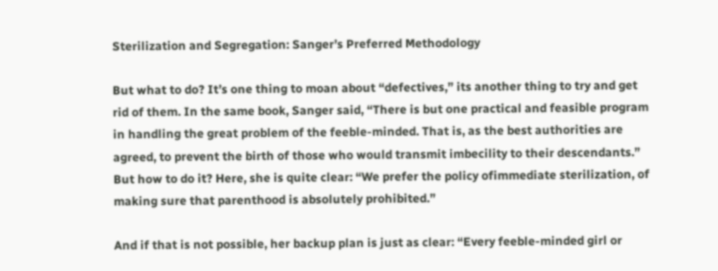Sterilization and Segregation: Sanger’s Preferred Methodology

But what to do? It’s one thing to moan about “defectives,” its another thing to try and get rid of them. In the same book, Sanger said, “There is but one practical and feasible program in handling the great problem of the feeble-minded. That is, as the best authorities are agreed, to prevent the birth of those who would transmit imbecility to their descendants.” But how to do it? Here, she is quite clear: “We prefer the policy ofimmediate sterilization, of making sure that parenthood is absolutely prohibited.”

And if that is not possible, her backup plan is just as clear: “Every feeble-minded girl or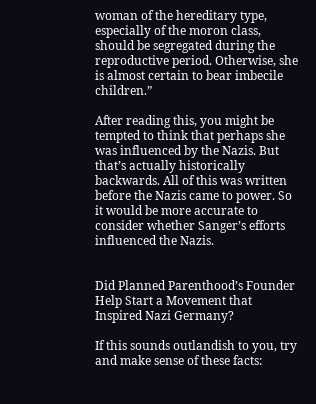woman of the hereditary type, especially of the moron class, should be segregated during the reproductive period. Otherwise, she is almost certain to bear imbecile children.”

After reading this, you might be tempted to think that perhaps she was influenced by the Nazis. But that’s actually historically backwards. All of this was written before the Nazis came to power. So it would be more accurate to consider whether Sanger’s efforts influenced the Nazis.


Did Planned Parenthood’s Founder Help Start a Movement that Inspired Nazi Germany?

If this sounds outlandish to you, try and make sense of these facts: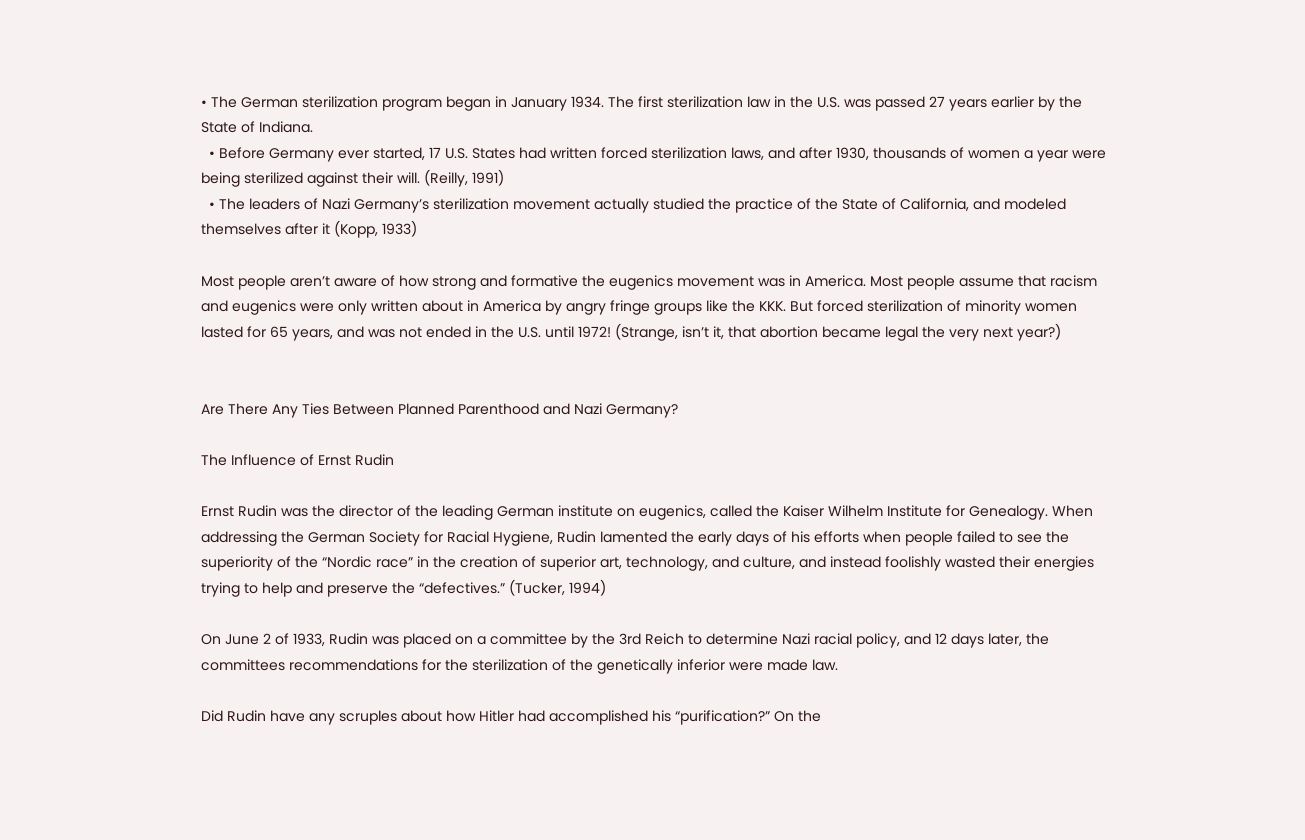• The German sterilization program began in January 1934. The first sterilization law in the U.S. was passed 27 years earlier by the State of Indiana.
  • Before Germany ever started, 17 U.S. States had written forced sterilization laws, and after 1930, thousands of women a year were being sterilized against their will. (Reilly, 1991)
  • The leaders of Nazi Germany’s sterilization movement actually studied the practice of the State of California, and modeled themselves after it (Kopp, 1933)

Most people aren’t aware of how strong and formative the eugenics movement was in America. Most people assume that racism and eugenics were only written about in America by angry fringe groups like the KKK. But forced sterilization of minority women lasted for 65 years, and was not ended in the U.S. until 1972! (Strange, isn’t it, that abortion became legal the very next year?)


Are There Any Ties Between Planned Parenthood and Nazi Germany?

The Influence of Ernst Rudin

Ernst Rudin was the director of the leading German institute on eugenics, called the Kaiser Wilhelm Institute for Genealogy. When addressing the German Society for Racial Hygiene, Rudin lamented the early days of his efforts when people failed to see the superiority of the “Nordic race” in the creation of superior art, technology, and culture, and instead foolishly wasted their energies trying to help and preserve the “defectives.” (Tucker, 1994)

On June 2 of 1933, Rudin was placed on a committee by the 3rd Reich to determine Nazi racial policy, and 12 days later, the committees recommendations for the sterilization of the genetically inferior were made law.

Did Rudin have any scruples about how Hitler had accomplished his “purification?” On the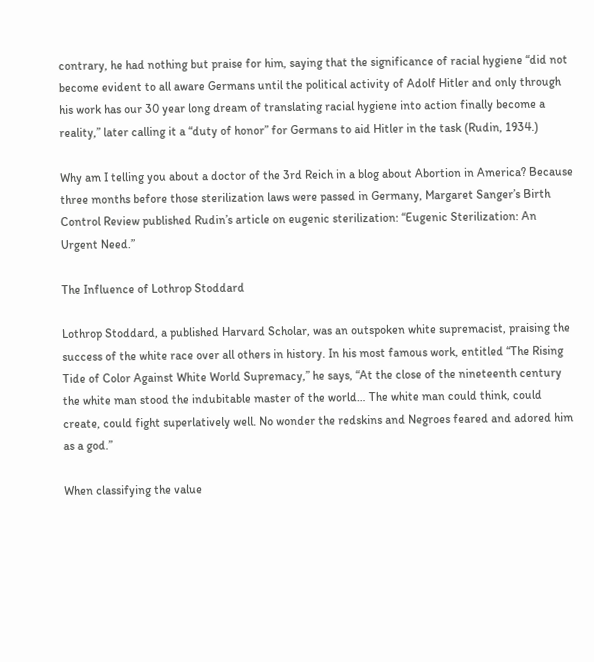contrary, he had nothing but praise for him, saying that the significance of racial hygiene “did not become evident to all aware Germans until the political activity of Adolf Hitler and only through his work has our 30 year long dream of translating racial hygiene into action finally become a reality,” later calling it a “duty of honor” for Germans to aid Hitler in the task (Rudin, 1934.)

Why am I telling you about a doctor of the 3rd Reich in a blog about Abortion in America? Because three months before those sterilization laws were passed in Germany, Margaret Sanger’s Birth Control Review published Rudin’s article on eugenic sterilization: “Eugenic Sterilization: An Urgent Need.”

The Influence of Lothrop Stoddard

Lothrop Stoddard, a published Harvard Scholar, was an outspoken white supremacist, praising the success of the white race over all others in history. In his most famous work, entitled “The Rising Tide of Color Against White World Supremacy,” he says, “At the close of the nineteenth century the white man stood the indubitable master of the world… The white man could think, could create, could fight superlatively well. No wonder the redskins and Negroes feared and adored him as a god.”

When classifying the value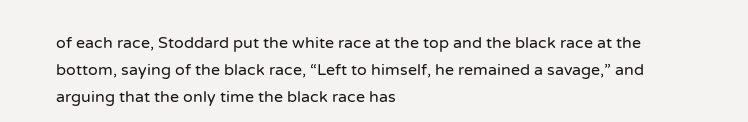of each race, Stoddard put the white race at the top and the black race at the bottom, saying of the black race, “Left to himself, he remained a savage,” and arguing that the only time the black race has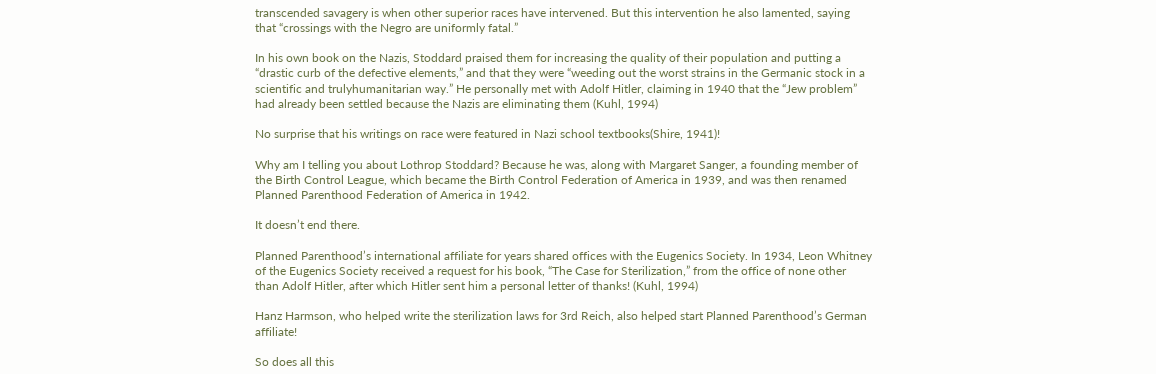transcended savagery is when other superior races have intervened. But this intervention he also lamented, saying that “crossings with the Negro are uniformly fatal.”

In his own book on the Nazis, Stoddard praised them for increasing the quality of their population and putting a “drastic curb of the defective elements,” and that they were “weeding out the worst strains in the Germanic stock in a scientific and trulyhumanitarian way.” He personally met with Adolf Hitler, claiming in 1940 that the “Jew problem” had already been settled because the Nazis are eliminating them (Kuhl, 1994)

No surprise that his writings on race were featured in Nazi school textbooks(Shire, 1941)!

Why am I telling you about Lothrop Stoddard? Because he was, along with Margaret Sanger, a founding member of the Birth Control League, which became the Birth Control Federation of America in 1939, and was then renamed Planned Parenthood Federation of America in 1942.

It doesn’t end there.

Planned Parenthood’s international affiliate for years shared offices with the Eugenics Society. In 1934, Leon Whitney of the Eugenics Society received a request for his book, “The Case for Sterilization,” from the office of none other than Adolf Hitler, after which Hitler sent him a personal letter of thanks! (Kuhl, 1994)

Hanz Harmson, who helped write the sterilization laws for 3rd Reich, also helped start Planned Parenthood’s German affiliate!

So does all this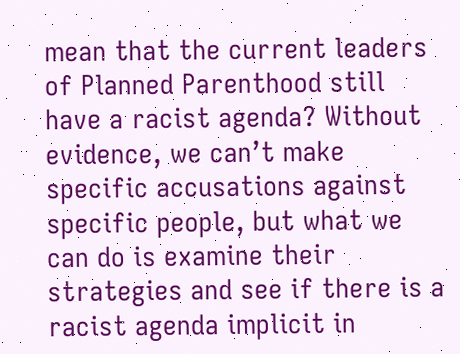mean that the current leaders of Planned Parenthood still have a racist agenda? Without evidence, we can’t make specific accusations against specific people, but what we can do is examine their strategies and see if there is a racist agenda implicit in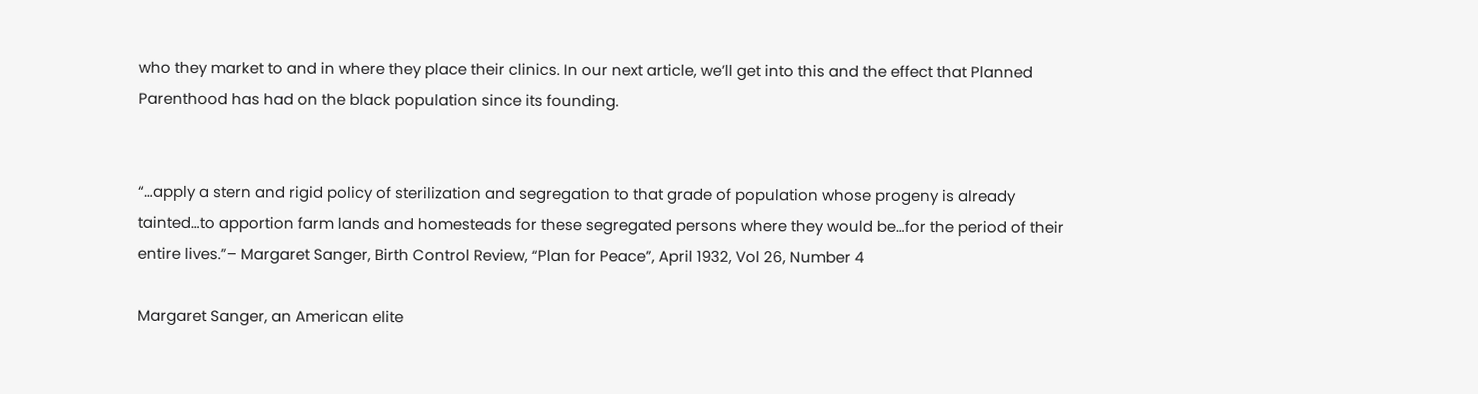who they market to and in where they place their clinics. In our next article, we’ll get into this and the effect that Planned Parenthood has had on the black population since its founding.


“…apply a stern and rigid policy of sterilization and segregation to that grade of population whose progeny is already tainted…to apportion farm lands and homesteads for these segregated persons where they would be…for the period of their entire lives.”– Margaret Sanger, Birth Control Review, “Plan for Peace”, April 1932, Vol 26, Number 4

Margaret Sanger, an American elite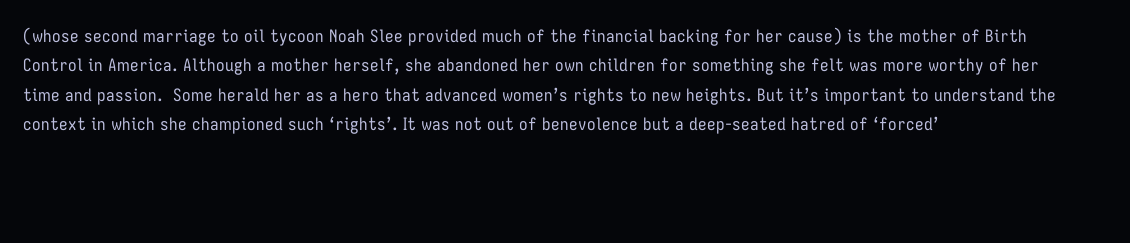(whose second marriage to oil tycoon Noah Slee provided much of the financial backing for her cause) is the mother of Birth Control in America. Although a mother herself, she abandoned her own children for something she felt was more worthy of her time and passion.  Some herald her as a hero that advanced women’s rights to new heights. But it’s important to understand the context in which she championed such ‘rights’. It was not out of benevolence but a deep-seated hatred of ‘forced’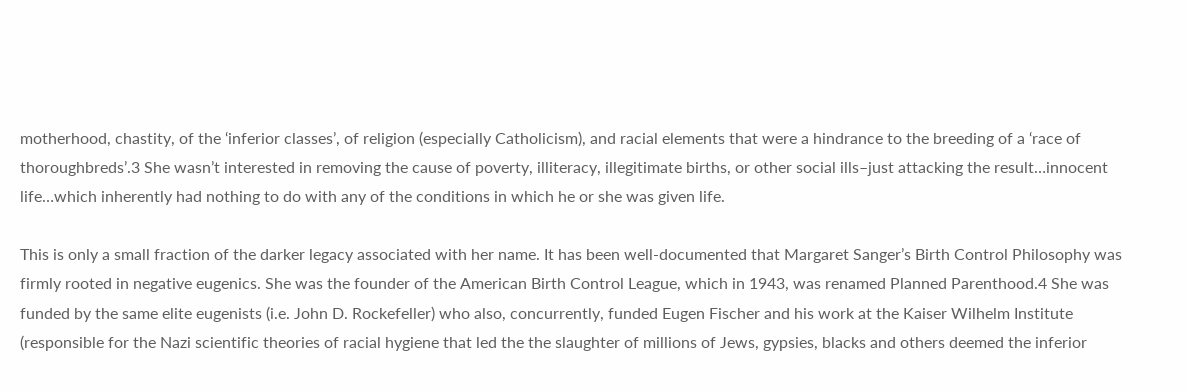motherhood, chastity, of the ‘inferior classes’, of religion (especially Catholicism), and racial elements that were a hindrance to the breeding of a ‘race of thoroughbreds’.3 She wasn’t interested in removing the cause of poverty, illiteracy, illegitimate births, or other social ills–just attacking the result…innocent life…which inherently had nothing to do with any of the conditions in which he or she was given life.

This is only a small fraction of the darker legacy associated with her name. It has been well-documented that Margaret Sanger’s Birth Control Philosophy was firmly rooted in negative eugenics. She was the founder of the American Birth Control League, which in 1943, was renamed Planned Parenthood.4 She was funded by the same elite eugenists (i.e. John D. Rockefeller) who also, concurrently, funded Eugen Fischer and his work at the Kaiser Wilhelm Institute (responsible for the Nazi scientific theories of racial hygiene that led the the slaughter of millions of Jews, gypsies, blacks and others deemed the inferior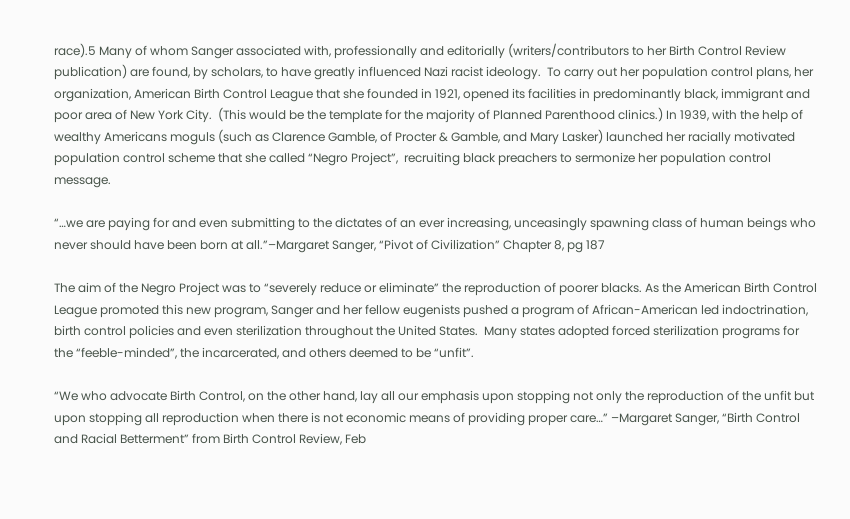race).5 Many of whom Sanger associated with, professionally and editorially (writers/contributors to her Birth Control Review publication) are found, by scholars, to have greatly influenced Nazi racist ideology.  To carry out her population control plans, her organization, American Birth Control League that she founded in 1921, opened its facilities in predominantly black, immigrant and poor area of New York City.  (This would be the template for the majority of Planned Parenthood clinics.) In 1939, with the help of wealthy Americans moguls (such as Clarence Gamble, of Procter & Gamble, and Mary Lasker) launched her racially motivated population control scheme that she called “Negro Project”,  recruiting black preachers to sermonize her population control message.

“…we are paying for and even submitting to the dictates of an ever increasing, unceasingly spawning class of human beings who never should have been born at all.”–Margaret Sanger, “Pivot of Civilization” Chapter 8, pg 187

The aim of the Negro Project was to “severely reduce or eliminate” the reproduction of poorer blacks. As the American Birth Control League promoted this new program, Sanger and her fellow eugenists pushed a program of African-American led indoctrination, birth control policies and even sterilization throughout the United States.  Many states adopted forced sterilization programs for the “feeble-minded”, the incarcerated, and others deemed to be “unfit”.

“We who advocate Birth Control, on the other hand, lay all our emphasis upon stopping not only the reproduction of the unfit but upon stopping all reproduction when there is not economic means of providing proper care…” –Margaret Sanger, “Birth Control and Racial Betterment” from Birth Control Review, Feb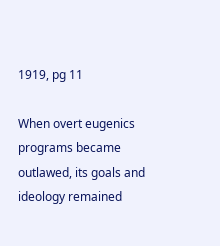1919, pg 11

When overt eugenics programs became outlawed, its goals and ideology remained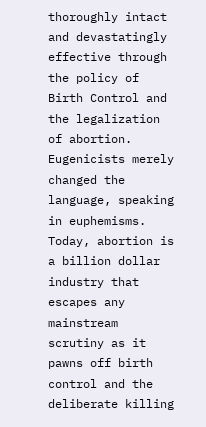thoroughly intact and devastatingly effective through the policy of Birth Control and the legalization of abortion.  Eugenicists merely changed the language, speaking in euphemisms. Today, abortion is a billion dollar industry that escapes any mainstream scrutiny as it pawns off birth control and the deliberate killing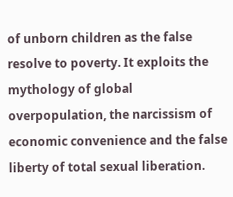of unborn children as the false resolve to poverty. It exploits the mythology of global overpopulation, the narcissism of economic convenience and the false liberty of total sexual liberation.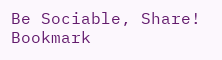Be Sociable, Share!
Bookmark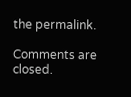the permalink.

Comments are closed.